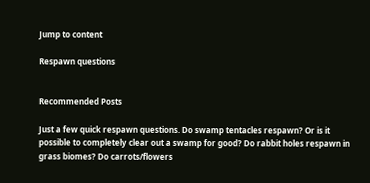Jump to content

Respawn questions


Recommended Posts

Just a few quick respawn questions. Do swamp tentacles respawn? Or is it possible to completely clear out a swamp for good? Do rabbit holes respawn in grass biomes? Do carrots/flowers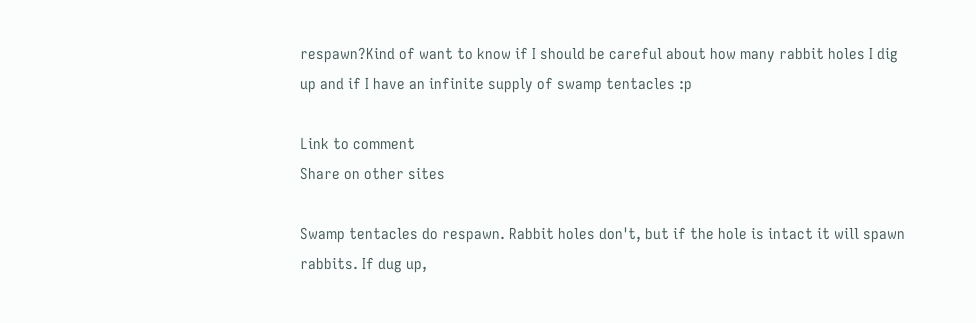respawn?Kind of want to know if I should be careful about how many rabbit holes I dig up and if I have an infinite supply of swamp tentacles :p

Link to comment
Share on other sites

Swamp tentacles do respawn. Rabbit holes don't, but if the hole is intact it will spawn rabbits. If dug up,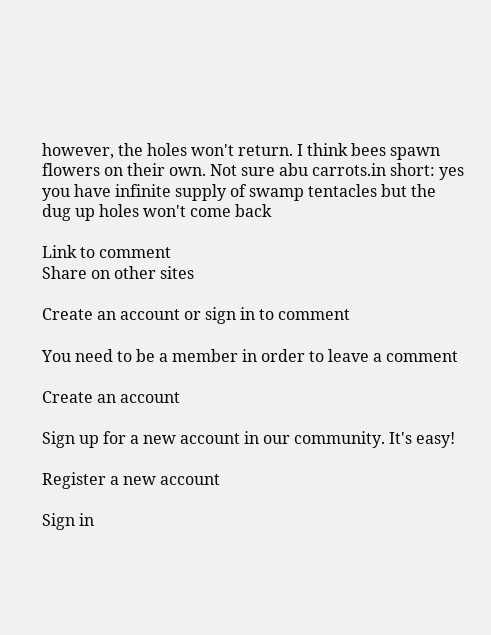however, the holes won't return. I think bees spawn flowers on their own. Not sure abu carrots.in short: yes you have infinite supply of swamp tentacles but the dug up holes won't come back

Link to comment
Share on other sites

Create an account or sign in to comment

You need to be a member in order to leave a comment

Create an account

Sign up for a new account in our community. It's easy!

Register a new account

Sign in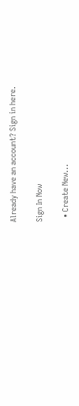Already have an account? Sign in here.

Sign In Now

  • Create New...